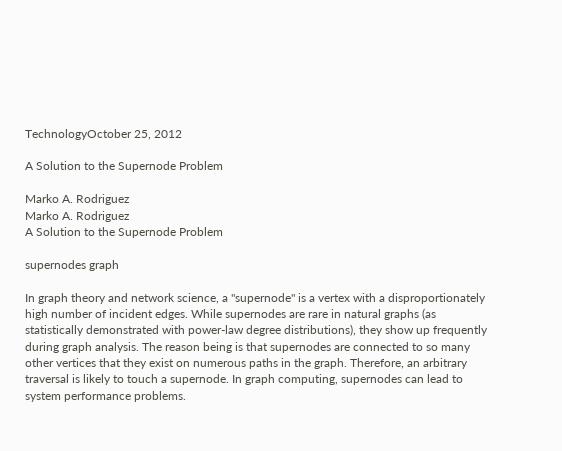TechnologyOctober 25, 2012

A Solution to the Supernode Problem

Marko A. Rodriguez
Marko A. Rodriguez
A Solution to the Supernode Problem

supernodes graph

In graph theory and network science, a "supernode" is a vertex with a disproportionately high number of incident edges. While supernodes are rare in natural graphs (as statistically demonstrated with power-law degree distributions), they show up frequently during graph analysis. The reason being is that supernodes are connected to so many other vertices that they exist on numerous paths in the graph. Therefore, an arbitrary traversal is likely to touch a supernode. In graph computing, supernodes can lead to system performance problems.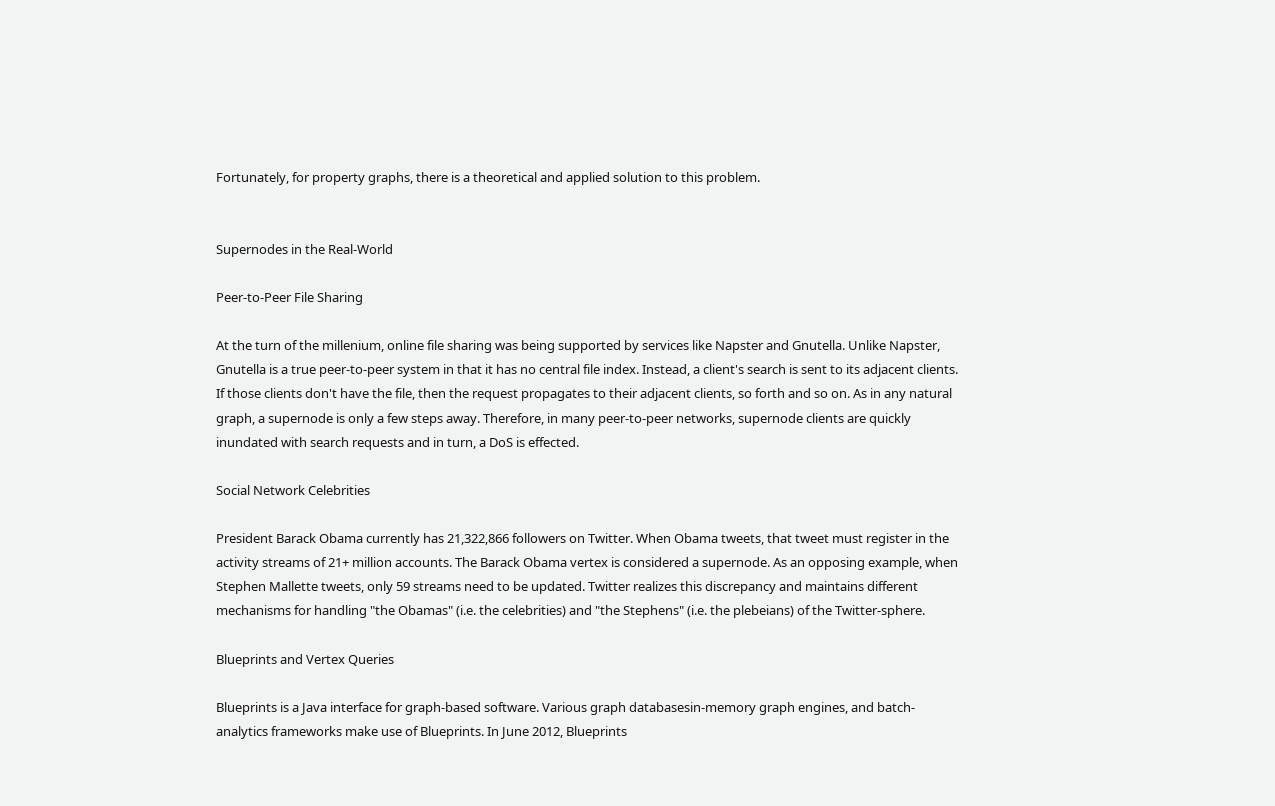Fortunately, for property graphs, there is a theoretical and applied solution to this problem.


Supernodes in the Real-World

Peer-to-Peer File Sharing

At the turn of the millenium, online file sharing was being supported by services like Napster and Gnutella. Unlike Napster, Gnutella is a true peer-to-peer system in that it has no central file index. Instead, a client's search is sent to its adjacent clients. If those clients don't have the file, then the request propagates to their adjacent clients, so forth and so on. As in any natural graph, a supernode is only a few steps away. Therefore, in many peer-to-peer networks, supernode clients are quickly inundated with search requests and in turn, a DoS is effected.

Social Network Celebrities

President Barack Obama currently has 21,322,866 followers on Twitter. When Obama tweets, that tweet must register in the activity streams of 21+ million accounts. The Barack Obama vertex is considered a supernode. As an opposing example, when Stephen Mallette tweets, only 59 streams need to be updated. Twitter realizes this discrepancy and maintains different mechanisms for handling "the Obamas" (i.e. the celebrities) and "the Stephens" (i.e. the plebeians) of the Twitter-sphere.

Blueprints and Vertex Queries

Blueprints is a Java interface for graph-based software. Various graph databasesin-memory graph engines, and batch-analytics frameworks make use of Blueprints. In June 2012, Blueprints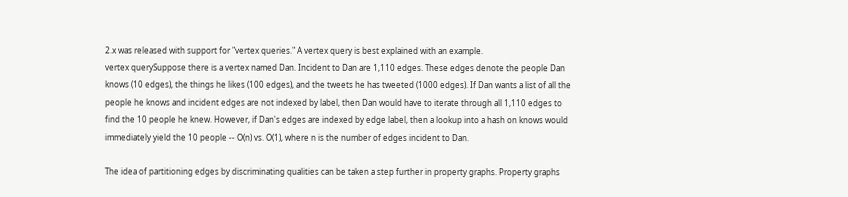2.x was released with support for "vertex queries." A vertex query is best explained with an example.
vertex querySuppose there is a vertex named Dan. Incident to Dan are 1,110 edges. These edges denote the people Dan knows (10 edges), the things he likes (100 edges), and the tweets he has tweeted (1000 edges). If Dan wants a list of all the people he knows and incident edges are not indexed by label, then Dan would have to iterate through all 1,110 edges to find the 10 people he knew. However, if Dan's edges are indexed by edge label, then a lookup into a hash on knows would immediately yield the 10 people -- O(n) vs. O(1), where n is the number of edges incident to Dan.

The idea of partitioning edges by discriminating qualities can be taken a step further in property graphs. Property graphs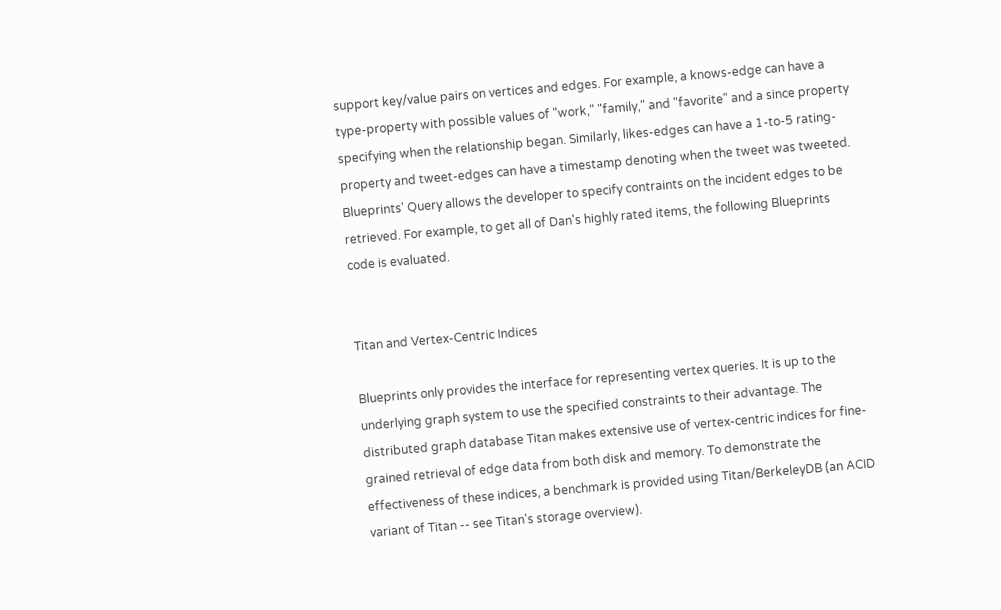support key/value pairs on vertices and edges. For example, a knows-edge can have a type-property with possible values of "work," "family," and "favorite" and a since property specifying when the relationship began. Similarly, likes-edges can have a 1-to-5 rating-property and tweet-edges can have a timestamp denoting when the tweet was tweeted. Blueprints' Query allows the developer to specify contraints on the incident edges to be retrieved. For example, to get all of Dan's highly rated items, the following Blueprints code is evaluated.


Titan and Vertex-Centric Indices

Blueprints only provides the interface for representing vertex queries. It is up to the underlying graph system to use the specified constraints to their advantage. The distributed graph database Titan makes extensive use of vertex-centric indices for fine-grained retrieval of edge data from both disk and memory. To demonstrate the effectiveness of these indices, a benchmark is provided using Titan/BerkeleyDB (an ACID variant of Titan -- see Titan's storage overview).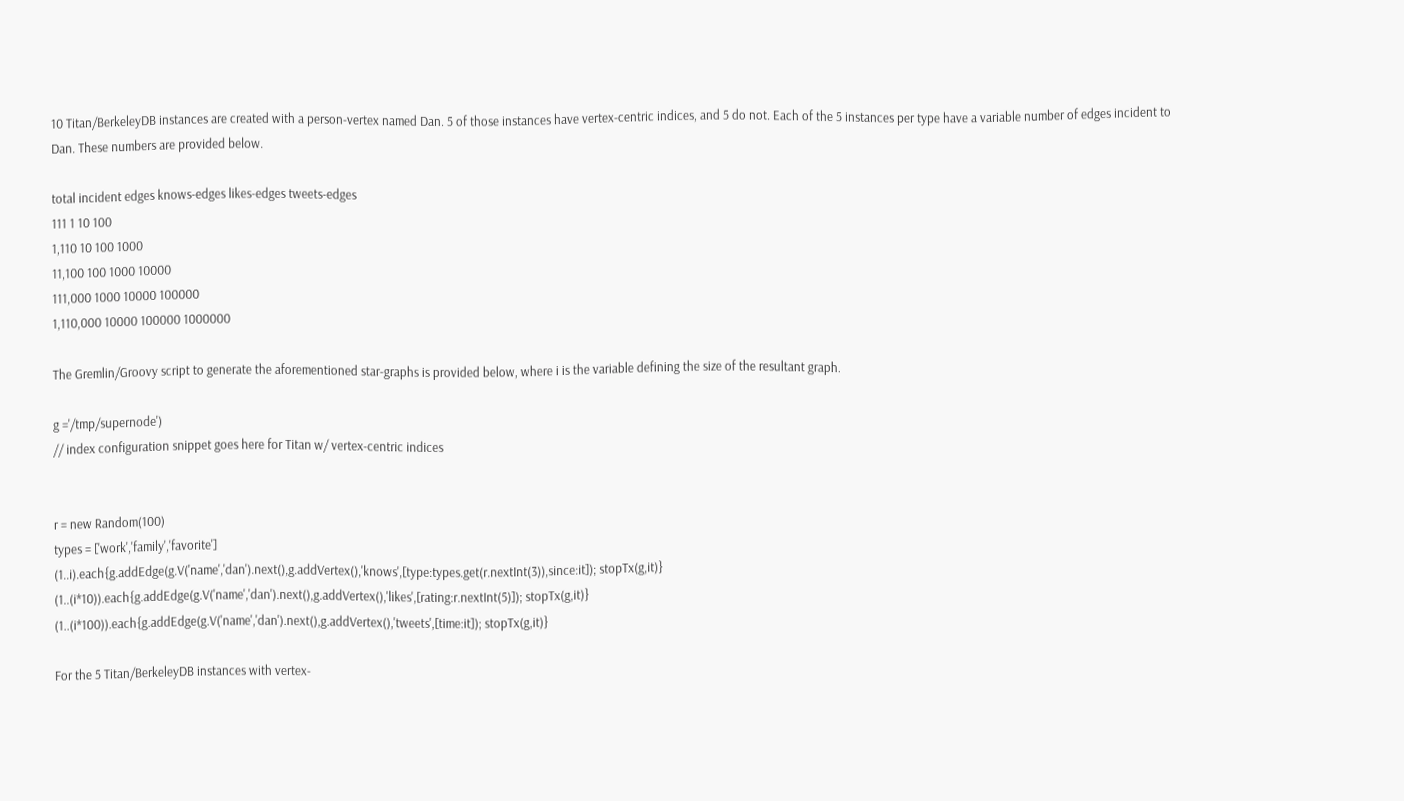10 Titan/BerkeleyDB instances are created with a person-vertex named Dan. 5 of those instances have vertex-centric indices, and 5 do not. Each of the 5 instances per type have a variable number of edges incident to Dan. These numbers are provided below.

total incident edges knows-edges likes-edges tweets-edges
111 1 10 100
1,110 10 100 1000
11,100 100 1000 10000
111,000 1000 10000 100000
1,110,000 10000 100000 1000000

The Gremlin/Groovy script to generate the aforementioned star-graphs is provided below, where i is the variable defining the size of the resultant graph.

g ='/tmp/supernode')
// index configuration snippet goes here for Titan w/ vertex-centric indices


r = new Random(100)
types = ['work','family','favorite']
(1..i).each{g.addEdge(g.V('name','dan').next(),g.addVertex(),'knows',[type:types.get(r.nextInt(3)),since:it]); stopTx(g,it)}
(1..(i*10)).each{g.addEdge(g.V('name','dan').next(),g.addVertex(),'likes',[rating:r.nextInt(5)]); stopTx(g,it)}
(1..(i*100)).each{g.addEdge(g.V('name','dan').next(),g.addVertex(),'tweets',[time:it]); stopTx(g,it)}

For the 5 Titan/BerkeleyDB instances with vertex-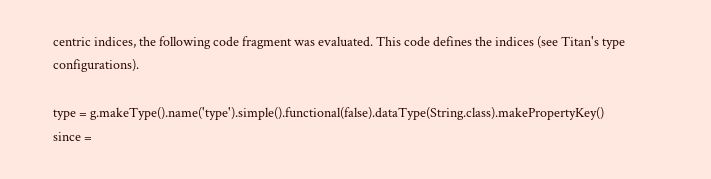centric indices, the following code fragment was evaluated. This code defines the indices (see Titan's type configurations).

type = g.makeType().name('type').simple().functional(false).dataType(String.class).makePropertyKey()
since =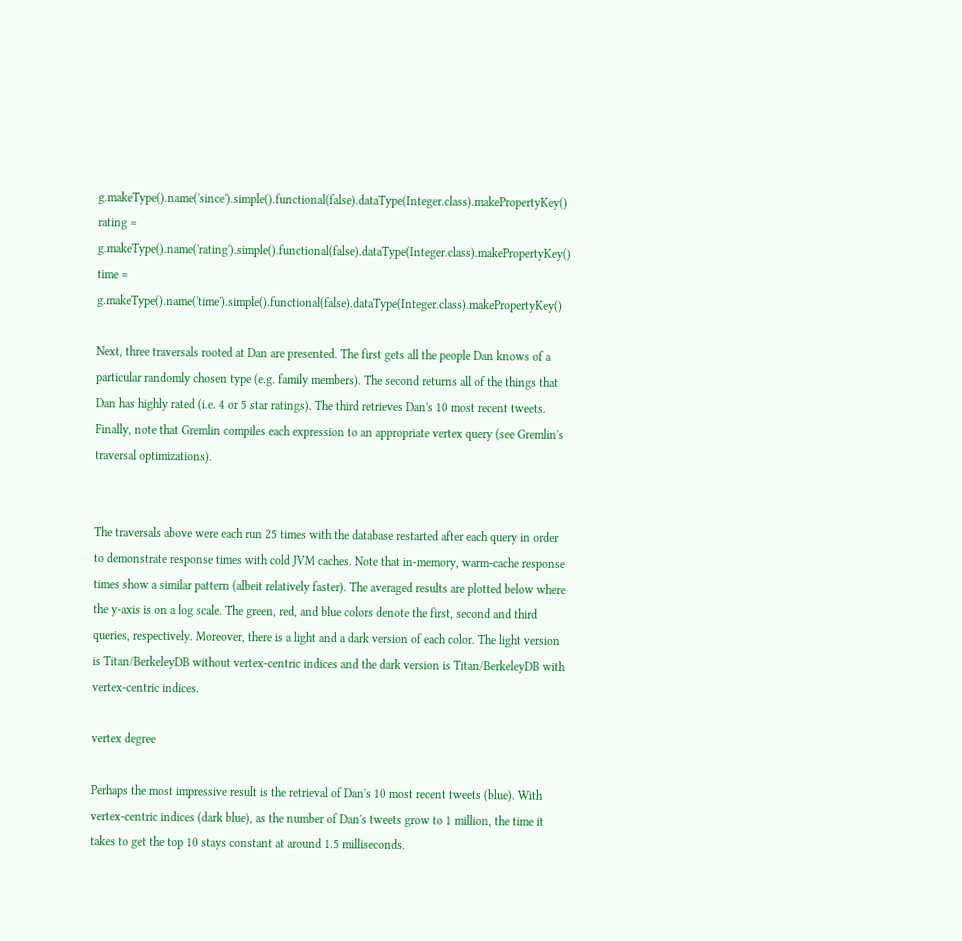g.makeType().name('since').simple().functional(false).dataType(Integer.class).makePropertyKey()
rating = g.makeType().name('rating').simple().functional(false).dataType(Integer.class).makePropertyKey()
time = g.makeType().name('time').simple().functional(false).dataType(Integer.class).makePropertyKey()

Next, three traversals rooted at Dan are presented. The first gets all the people Dan knows of a particular randomly chosen type (e.g. family members). The second returns all of the things that Dan has highly rated (i.e. 4 or 5 star ratings). The third retrieves Dan's 10 most recent tweets. Finally, note that Gremlin compiles each expression to an appropriate vertex query (see Gremlin's traversal optimizations).


The traversals above were each run 25 times with the database restarted after each query in order to demonstrate response times with cold JVM caches. Note that in-memory, warm-cache response times show a similar pattern (albeit relatively faster). The averaged results are plotted below where the y-axis is on a log scale. The green, red, and blue colors denote the first, second and third queries, respectively. Moreover, there is a light and a dark version of each color. The light version is Titan/BerkeleyDB without vertex-centric indices and the dark version is Titan/BerkeleyDB with vertex-centric indices.

vertex degree

Perhaps the most impressive result is the retrieval of Dan's 10 most recent tweets (blue). With vertex-centric indices (dark blue), as the number of Dan's tweets grow to 1 million, the time it takes to get the top 10 stays constant at around 1.5 milliseconds.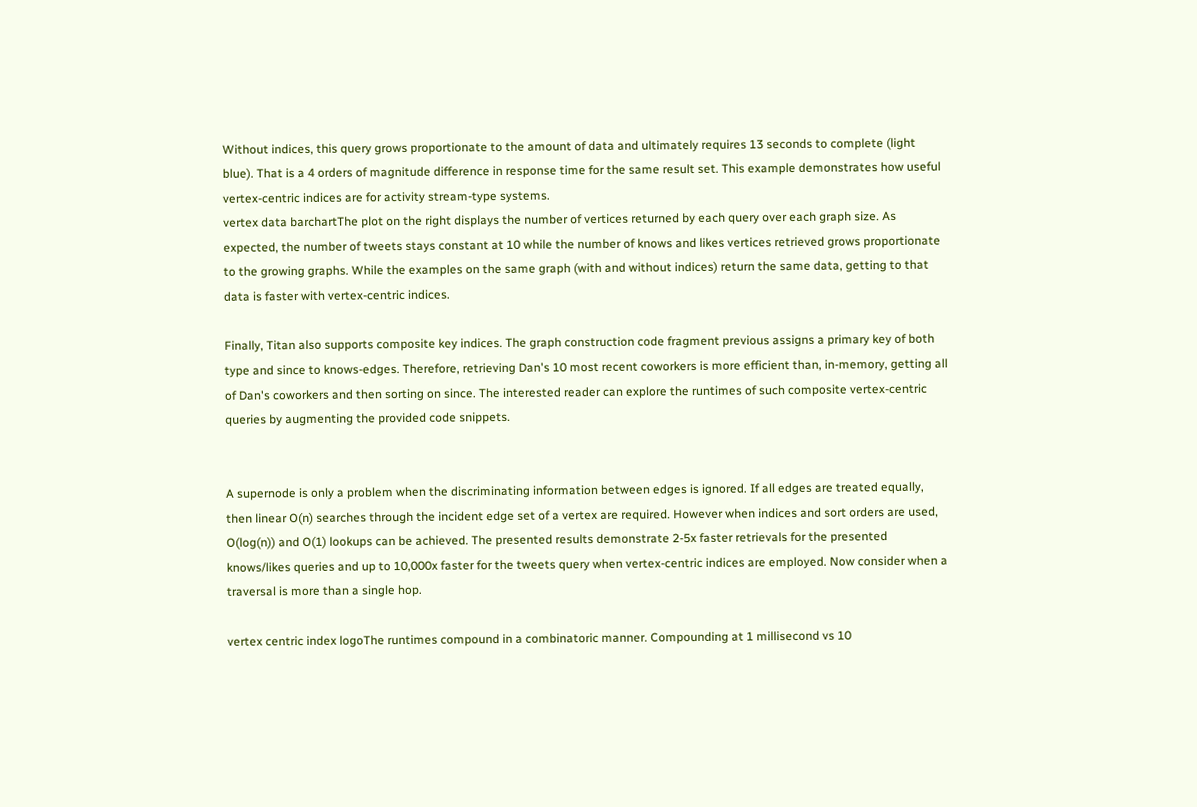Without indices, this query grows proportionate to the amount of data and ultimately requires 13 seconds to complete (light blue). That is a 4 orders of magnitude difference in response time for the same result set. This example demonstrates how useful vertex-centric indices are for activity stream-type systems.
vertex data barchartThe plot on the right displays the number of vertices returned by each query over each graph size. As expected, the number of tweets stays constant at 10 while the number of knows and likes vertices retrieved grows proportionate to the growing graphs. While the examples on the same graph (with and without indices) return the same data, getting to that data is faster with vertex-centric indices.

Finally, Titan also supports composite key indices. The graph construction code fragment previous assigns a primary key of both type and since to knows-edges. Therefore, retrieving Dan's 10 most recent coworkers is more efficient than, in-memory, getting all of Dan's coworkers and then sorting on since. The interested reader can explore the runtimes of such composite vertex-centric queries by augmenting the provided code snippets.


A supernode is only a problem when the discriminating information between edges is ignored. If all edges are treated equally, then linear O(n) searches through the incident edge set of a vertex are required. However when indices and sort orders are used, O(log(n)) and O(1) lookups can be achieved. The presented results demonstrate 2-5x faster retrievals for the presented knows/likes queries and up to 10,000x faster for the tweets query when vertex-centric indices are employed. Now consider when a traversal is more than a single hop.

vertex centric index logoThe runtimes compound in a combinatoric manner. Compounding at 1 millisecond vs 10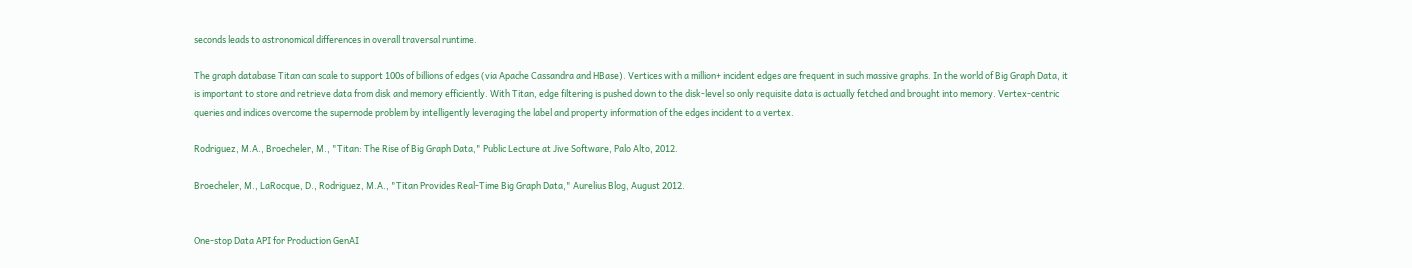seconds leads to astronomical differences in overall traversal runtime.

The graph database Titan can scale to support 100s of billions of edges (via Apache Cassandra and HBase). Vertices with a million+ incident edges are frequent in such massive graphs. In the world of Big Graph Data, it is important to store and retrieve data from disk and memory efficiently. With Titan, edge filtering is pushed down to the disk-level so only requisite data is actually fetched and brought into memory. Vertex-centric queries and indices overcome the supernode problem by intelligently leveraging the label and property information of the edges incident to a vertex.

Rodriguez, M.A., Broecheler, M., "Titan: The Rise of Big Graph Data," Public Lecture at Jive Software, Palo Alto, 2012.

Broecheler, M., LaRocque, D., Rodriguez, M.A., "Titan Provides Real-Time Big Graph Data," Aurelius Blog, August 2012.


One-stop Data API for Production GenAI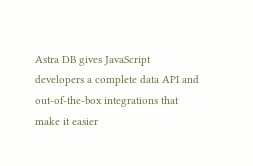Astra DB gives JavaScript developers a complete data API and out-of-the-box integrations that make it easier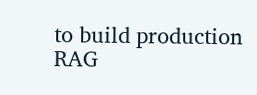to build production RAG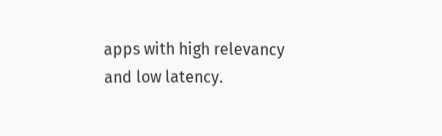apps with high relevancy and low latency.